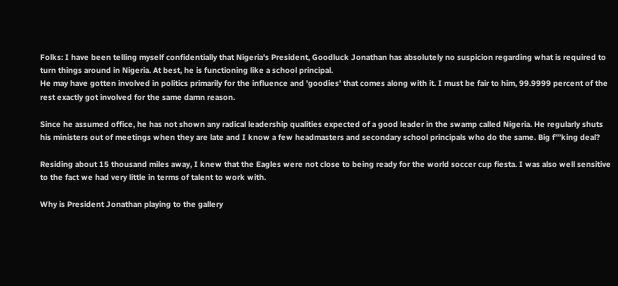Folks: I have been telling myself confidentially that Nigeria's President, Goodluck Jonathan has absolutely no suspicion regarding what is required to turn things around in Nigeria. At best, he is functioning like a school principal.
He may have gotten involved in politics primarily for the influence and 'goodies' that comes along with it. I must be fair to him, 99.9999 percent of the rest exactly got involved for the same damn reason.

Since he assumed office, he has not shown any radical leadership qualities expected of a good leader in the swamp called Nigeria. He regularly shuts his ministers out of meetings when they are late and I know a few headmasters and secondary school principals who do the same. Big f’’’king deal?

Residing about 15 thousand miles away, I knew that the Eagles were not close to being ready for the world soccer cup fiesta. I was also well sensitive to the fact we had very little in terms of talent to work with.

Why is President Jonathan playing to the gallery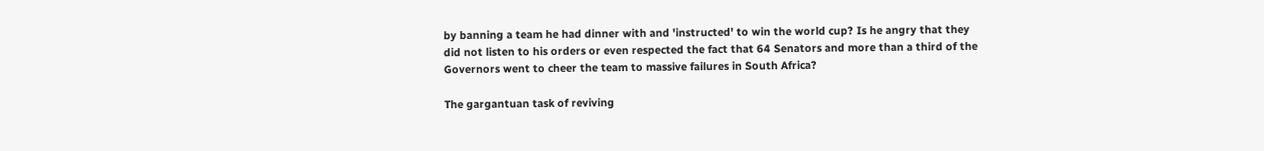by banning a team he had dinner with and 'instructed' to win the world cup? Is he angry that they did not listen to his orders or even respected the fact that 64 Senators and more than a third of the Governors went to cheer the team to massive failures in South Africa?

The gargantuan task of reviving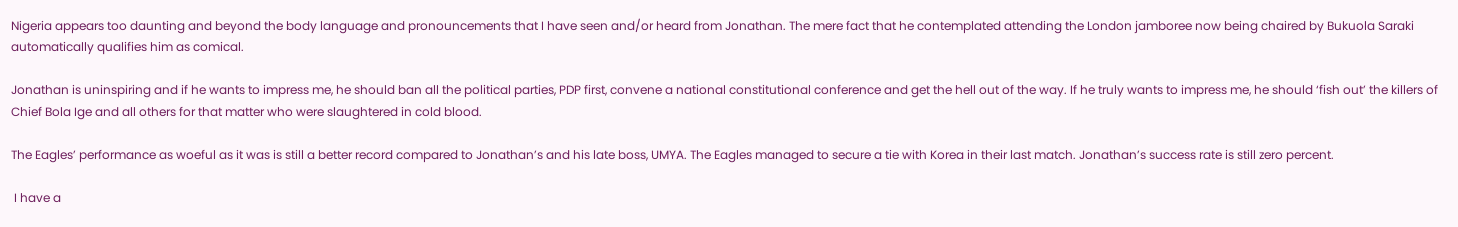Nigeria appears too daunting and beyond the body language and pronouncements that I have seen and/or heard from Jonathan. The mere fact that he contemplated attending the London jamboree now being chaired by Bukuola Saraki automatically qualifies him as comical.

Jonathan is uninspiring and if he wants to impress me, he should ban all the political parties, PDP first, convene a national constitutional conference and get the hell out of the way. If he truly wants to impress me, he should ‘fish out’ the killers of Chief Bola Ige and all others for that matter who were slaughtered in cold blood.

The Eagles’ performance as woeful as it was is still a better record compared to Jonathan’s and his late boss, UMYA. The Eagles managed to secure a tie with Korea in their last match. Jonathan’s success rate is still zero percent.

 I have a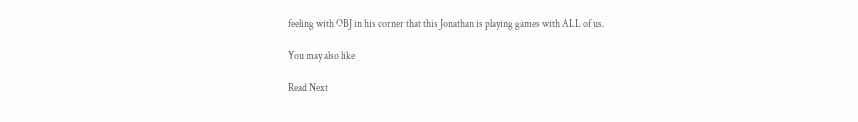feeling with OBJ in his corner that this Jonathan is playing games with ALL of us.

You may also like

Read Next